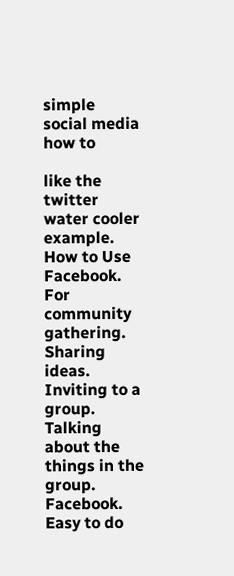simple social media how to

like the twitter water cooler example. How to Use Facebook. For community gathering. Sharing ideas. Inviting to a group. Talking about the things in the group. Facebook. Easy to do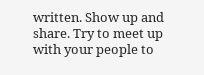written. Show up and share. Try to meet up with your people to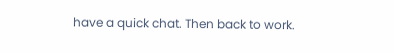have a quick chat. Then back to work.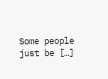Some people just be […]